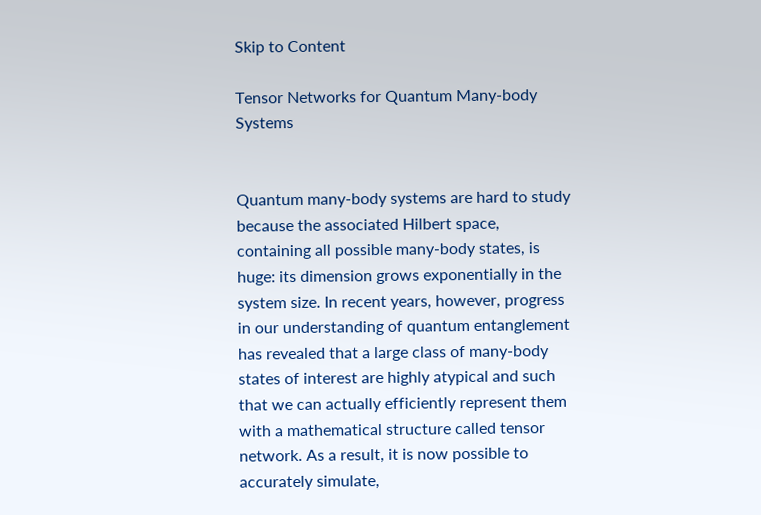Skip to Content

Tensor Networks for Quantum Many-body Systems


Quantum many-body systems are hard to study because the associated Hilbert space, containing all possible many-body states, is huge: its dimension grows exponentially in the system size. In recent years, however, progress in our understanding of quantum entanglement has revealed that a large class of many-body states of interest are highly atypical and such that we can actually efficiently represent them with a mathematical structure called tensor network. As a result, it is now possible to accurately simulate,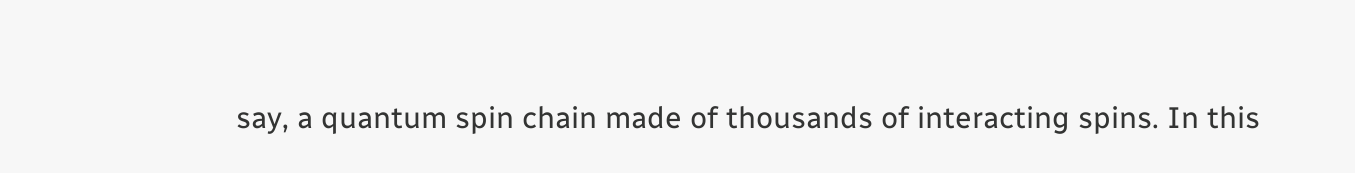say, a quantum spin chain made of thousands of interacting spins. In this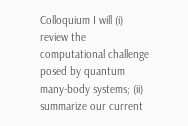Colloquium I will (i) review the computational challenge posed by quantum many-body systems; (ii) summarize our current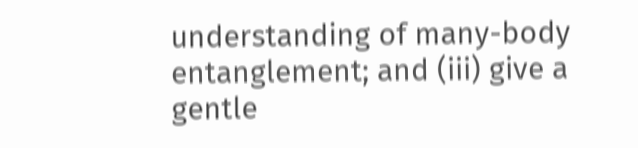understanding of many-body entanglement; and (iii) give a gentle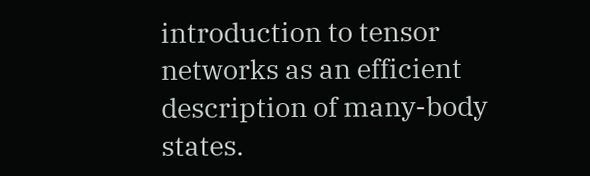introduction to tensor networks as an efficient description of many-body states.